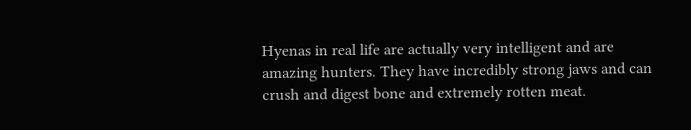Hyenas in real life are actually very intelligent and are amazing hunters. They have incredibly strong jaws and can crush and digest bone and extremely rotten meat.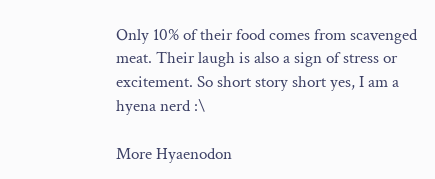Only 10% of their food comes from scavenged meat. Their laugh is also a sign of stress or excitement. So short story short yes, I am a hyena nerd :\

More Hyaenodon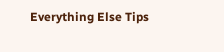Everything Else Tips